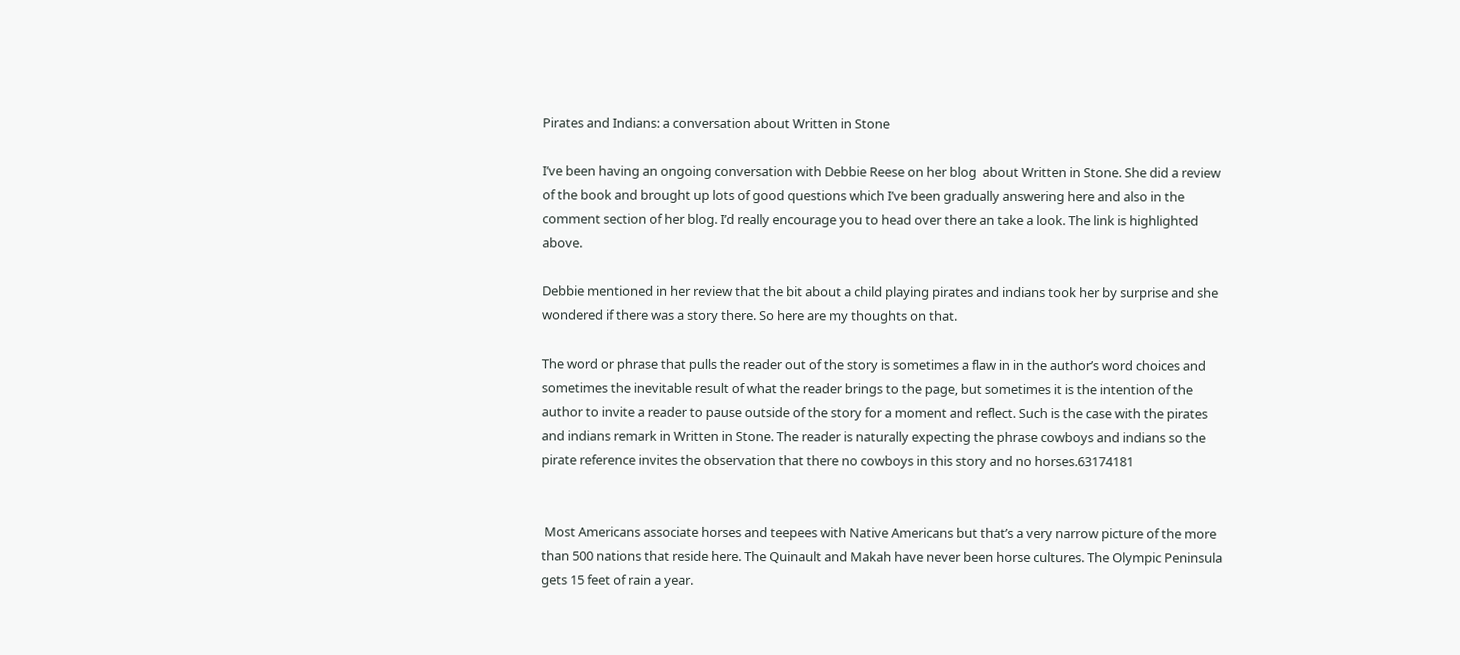Pirates and Indians: a conversation about Written in Stone

I’ve been having an ongoing conversation with Debbie Reese on her blog  about Written in Stone. She did a review of the book and brought up lots of good questions which I’ve been gradually answering here and also in the comment section of her blog. I’d really encourage you to head over there an take a look. The link is highlighted above.

Debbie mentioned in her review that the bit about a child playing pirates and indians took her by surprise and she wondered if there was a story there. So here are my thoughts on that.

The word or phrase that pulls the reader out of the story is sometimes a flaw in in the author’s word choices and sometimes the inevitable result of what the reader brings to the page, but sometimes it is the intention of the author to invite a reader to pause outside of the story for a moment and reflect. Such is the case with the pirates and indians remark in Written in Stone. The reader is naturally expecting the phrase cowboys and indians so the pirate reference invites the observation that there no cowboys in this story and no horses.63174181


 Most Americans associate horses and teepees with Native Americans but that’s a very narrow picture of the more than 500 nations that reside here. The Quinault and Makah have never been horse cultures. The Olympic Peninsula gets 15 feet of rain a year.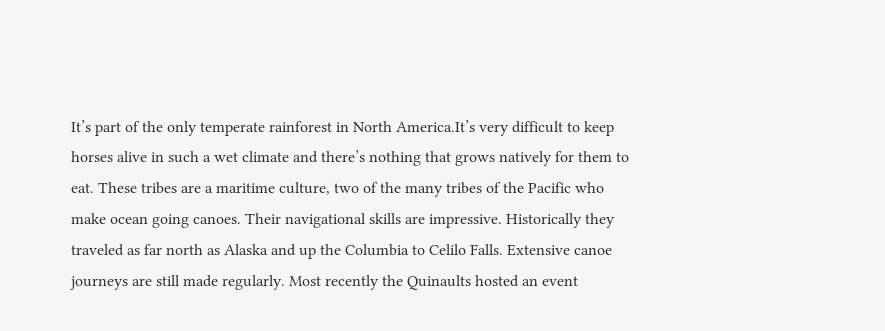It’s part of the only temperate rainforest in North America.It’s very difficult to keep horses alive in such a wet climate and there’s nothing that grows natively for them to eat. These tribes are a maritime culture, two of the many tribes of the Pacific who make ocean going canoes. Their navigational skills are impressive. Historically they traveled as far north as Alaska and up the Columbia to Celilo Falls. Extensive canoe journeys are still made regularly. Most recently the Quinaults hosted an event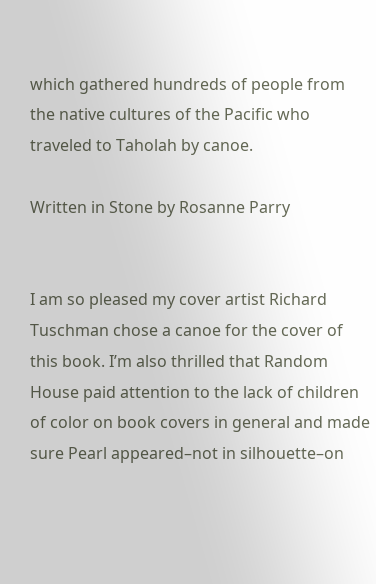which gathered hundreds of people from the native cultures of the Pacific who traveled to Taholah by canoe.

Written in Stone by Rosanne Parry


I am so pleased my cover artist Richard Tuschman chose a canoe for the cover of this book. I’m also thrilled that Random House paid attention to the lack of children of color on book covers in general and made sure Pearl appeared–not in silhouette–on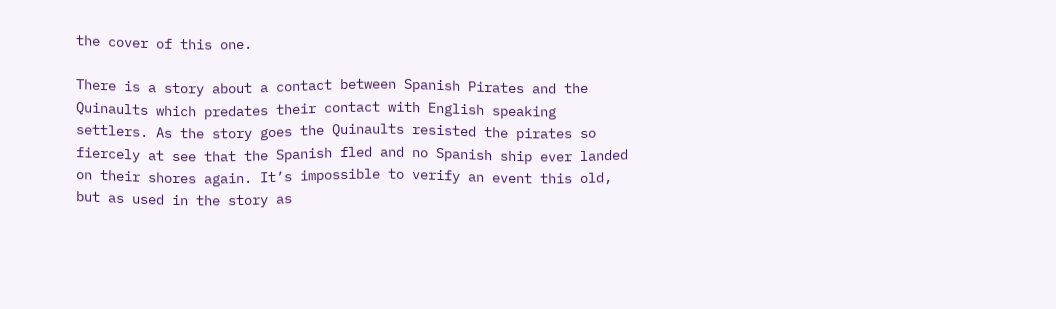the cover of this one.

There is a story about a contact between Spanish Pirates and the Quinaults which predates their contact with English speaking settlers. As the story goes the Quinaults resisted the pirates so fiercely at see that the Spanish fled and no Spanish ship ever landed on their shores again. It’s impossible to verify an event this old, but as used in the story as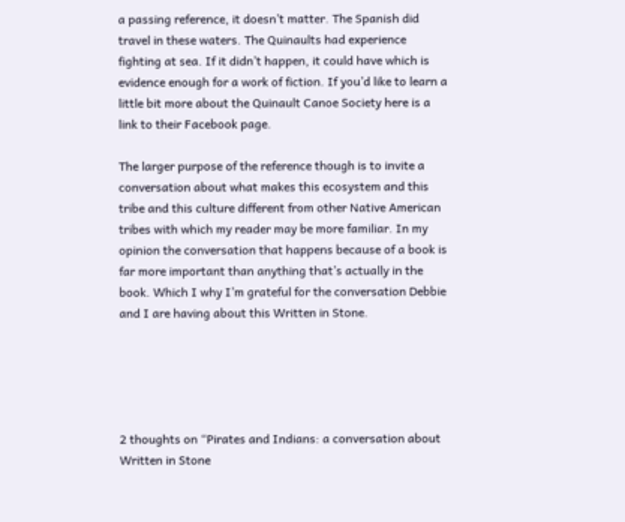a passing reference, it doesn’t matter. The Spanish did travel in these waters. The Quinaults had experience fighting at sea. If it didn’t happen, it could have which is evidence enough for a work of fiction. If you’d like to learn a little bit more about the Quinault Canoe Society here is a link to their Facebook page.

The larger purpose of the reference though is to invite a conversation about what makes this ecosystem and this tribe and this culture different from other Native American tribes with which my reader may be more familiar. In my opinion the conversation that happens because of a book is far more important than anything that’s actually in the book. Which I why I’m grateful for the conversation Debbie and I are having about this Written in Stone.





2 thoughts on “Pirates and Indians: a conversation about Written in Stone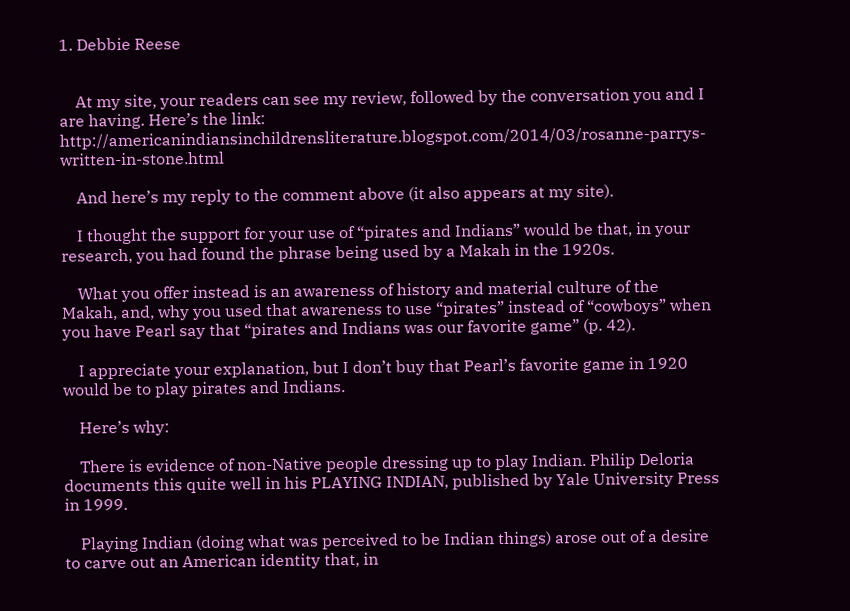1. Debbie Reese


    At my site, your readers can see my review, followed by the conversation you and I are having. Here’s the link: http://americanindiansinchildrensliterature.blogspot.com/2014/03/rosanne-parrys-written-in-stone.html

    And here’s my reply to the comment above (it also appears at my site).

    I thought the support for your use of “pirates and Indians” would be that, in your research, you had found the phrase being used by a Makah in the 1920s.

    What you offer instead is an awareness of history and material culture of the Makah, and, why you used that awareness to use “pirates” instead of “cowboys” when you have Pearl say that “pirates and Indians was our favorite game” (p. 42).

    I appreciate your explanation, but I don’t buy that Pearl’s favorite game in 1920 would be to play pirates and Indians.

    Here’s why:

    There is evidence of non-Native people dressing up to play Indian. Philip Deloria documents this quite well in his PLAYING INDIAN, published by Yale University Press in 1999.

    Playing Indian (doing what was perceived to be Indian things) arose out of a desire to carve out an American identity that, in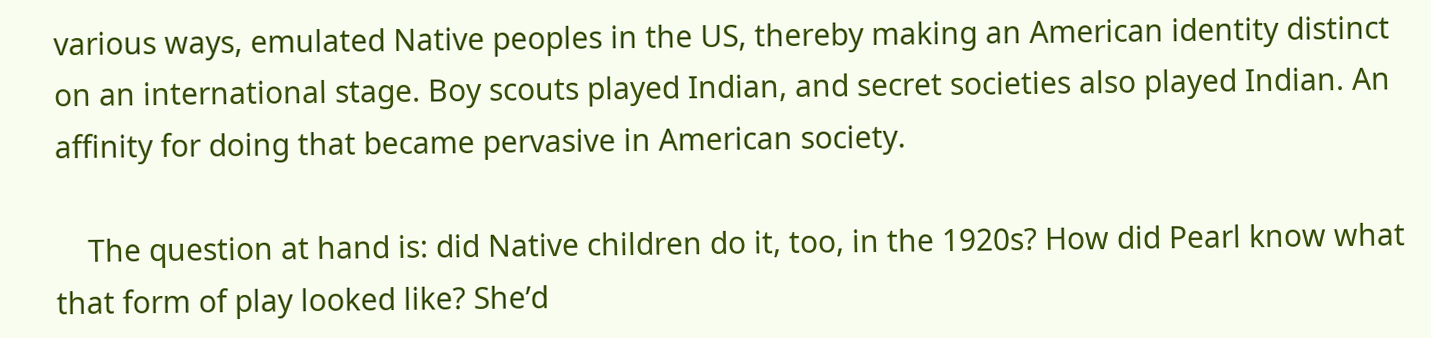various ways, emulated Native peoples in the US, thereby making an American identity distinct on an international stage. Boy scouts played Indian, and secret societies also played Indian. An affinity for doing that became pervasive in American society.

    The question at hand is: did Native children do it, too, in the 1920s? How did Pearl know what that form of play looked like? She’d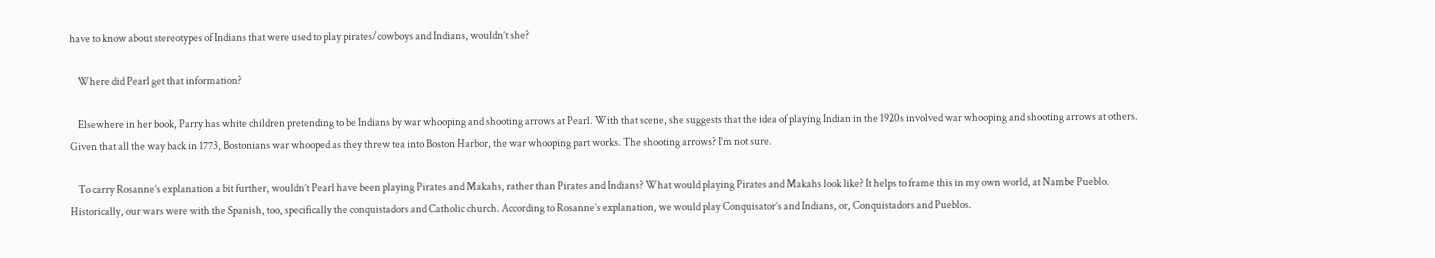have to know about stereotypes of Indians that were used to play pirates/cowboys and Indians, wouldn’t she?

    Where did Pearl get that information?

    Elsewhere in her book, Parry has white children pretending to be Indians by war whooping and shooting arrows at Pearl. With that scene, she suggests that the idea of playing Indian in the 1920s involved war whooping and shooting arrows at others. Given that all the way back in 1773, Bostonians war whooped as they threw tea into Boston Harbor, the war whooping part works. The shooting arrows? I’m not sure.

    To carry Rosanne’s explanation a bit further, wouldn’t Pearl have been playing Pirates and Makahs, rather than Pirates and Indians? What would playing Pirates and Makahs look like? It helps to frame this in my own world, at Nambe Pueblo. Historically, our wars were with the Spanish, too, specifically the conquistadors and Catholic church. According to Rosanne’s explanation, we would play Conquisator’s and Indians, or, Conquistadors and Pueblos.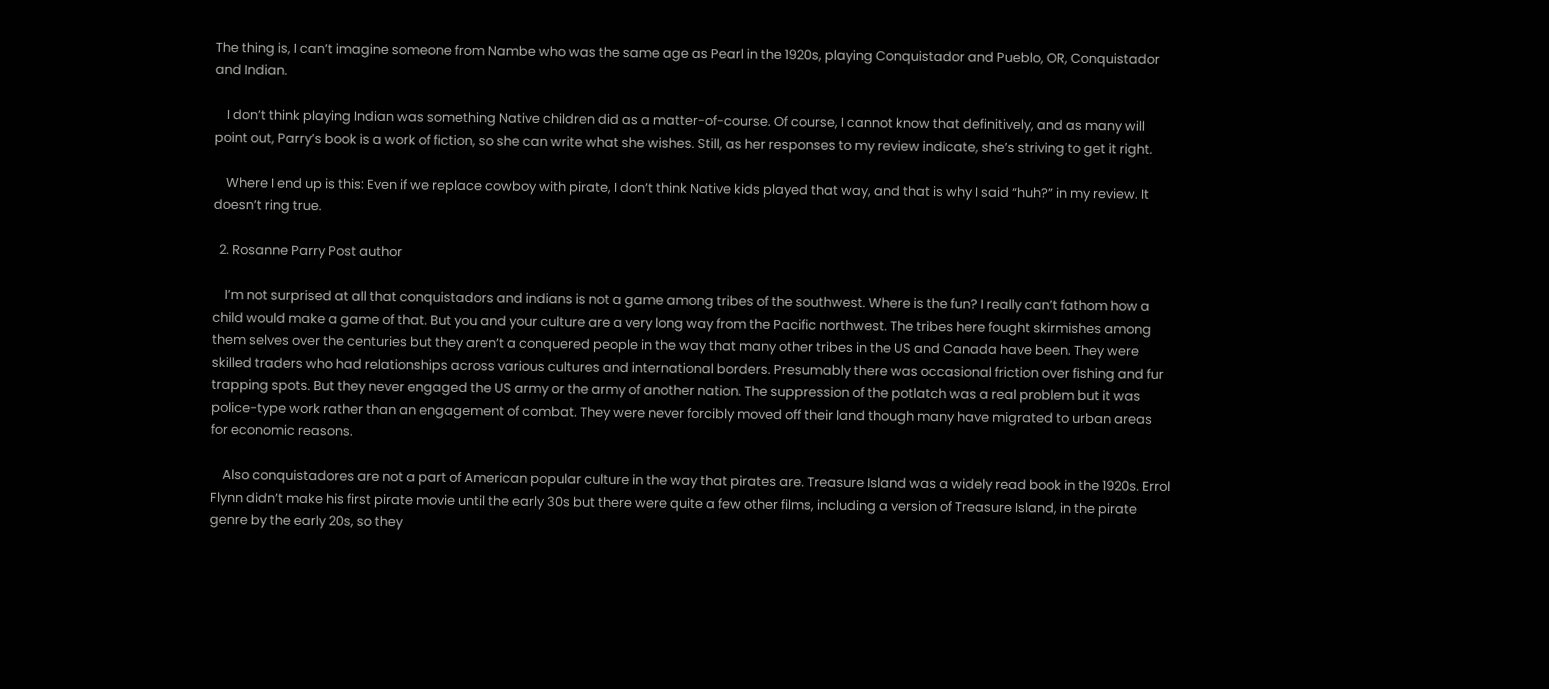The thing is, I can’t imagine someone from Nambe who was the same age as Pearl in the 1920s, playing Conquistador and Pueblo, OR, Conquistador and Indian.

    I don’t think playing Indian was something Native children did as a matter-of-course. Of course, I cannot know that definitively, and as many will point out, Parry’s book is a work of fiction, so she can write what she wishes. Still, as her responses to my review indicate, she’s striving to get it right.

    Where I end up is this: Even if we replace cowboy with pirate, I don’t think Native kids played that way, and that is why I said “huh?” in my review. It doesn’t ring true.

  2. Rosanne Parry Post author

    I’m not surprised at all that conquistadors and indians is not a game among tribes of the southwest. Where is the fun? I really can’t fathom how a child would make a game of that. But you and your culture are a very long way from the Pacific northwest. The tribes here fought skirmishes among them selves over the centuries but they aren’t a conquered people in the way that many other tribes in the US and Canada have been. They were skilled traders who had relationships across various cultures and international borders. Presumably there was occasional friction over fishing and fur trapping spots. But they never engaged the US army or the army of another nation. The suppression of the potlatch was a real problem but it was police-type work rather than an engagement of combat. They were never forcibly moved off their land though many have migrated to urban areas for economic reasons.

    Also conquistadores are not a part of American popular culture in the way that pirates are. Treasure Island was a widely read book in the 1920s. Errol Flynn didn’t make his first pirate movie until the early 30s but there were quite a few other films, including a version of Treasure Island, in the pirate genre by the early 20s, so they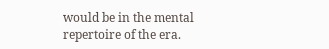would be in the mental repertoire of the era.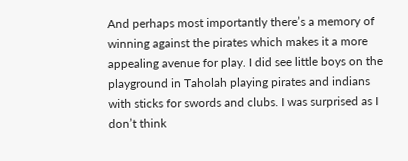And perhaps most importantly there’s a memory of winning against the pirates which makes it a more appealing avenue for play. I did see little boys on the playground in Taholah playing pirates and indians with sticks for swords and clubs. I was surprised as I don’t think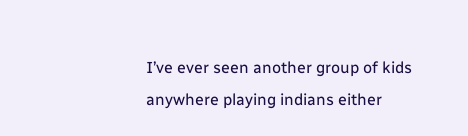I’ve ever seen another group of kids anywhere playing indians either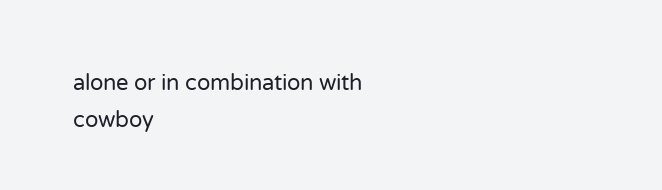alone or in combination with cowboy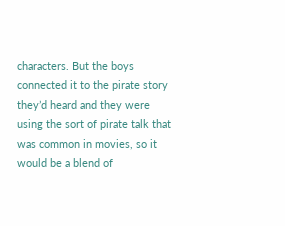characters. But the boys connected it to the pirate story they’d heard and they were using the sort of pirate talk that was common in movies, so it would be a blend of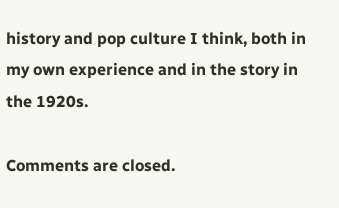history and pop culture I think, both in my own experience and in the story in the 1920s.

Comments are closed.